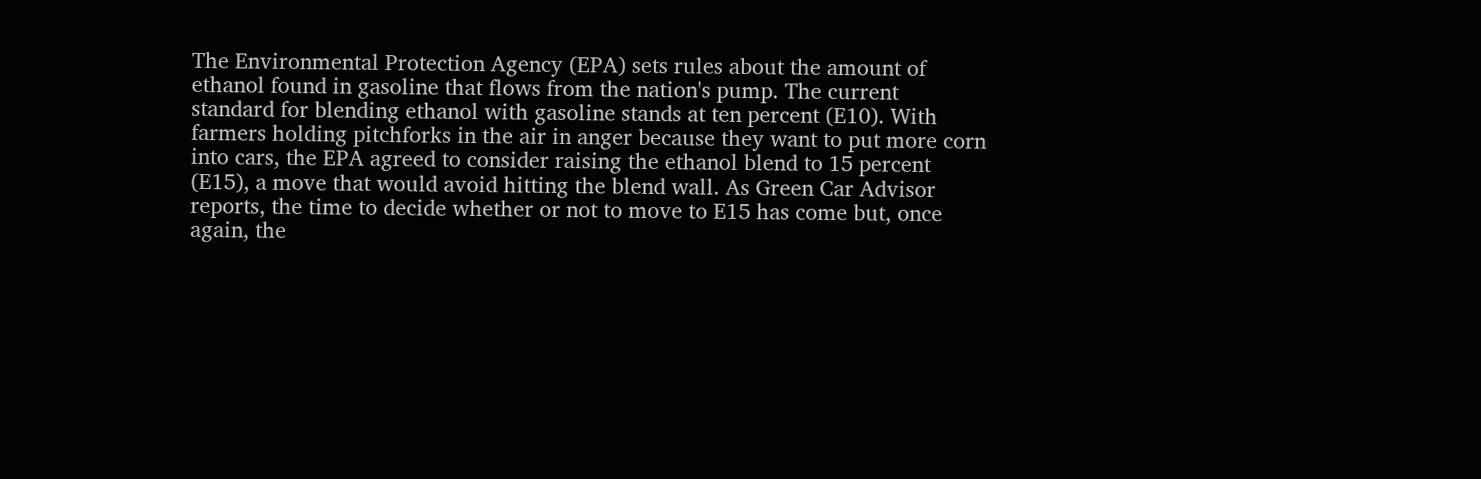The Environmental Protection Agency (EPA) sets rules about the amount of ethanol found in gasoline that flows from the nation's pump. The current standard for blending ethanol with gasoline stands at ten percent (E10). With farmers holding pitchforks in the air in anger because they want to put more corn into cars, the EPA agreed to consider raising the ethanol blend to 15 percent (E15), a move that would avoid hitting the blend wall. As Green Car Advisor reports, the time to decide whether or not to move to E15 has come but, once again, the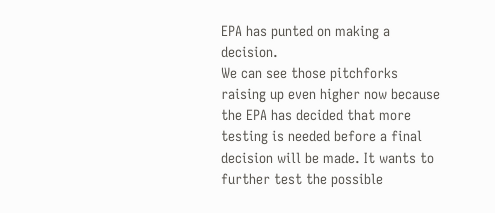EPA has punted on making a decision.
We can see those pitchforks raising up even higher now because the EPA has decided that more testing is needed before a final decision will be made. It wants to further test the possible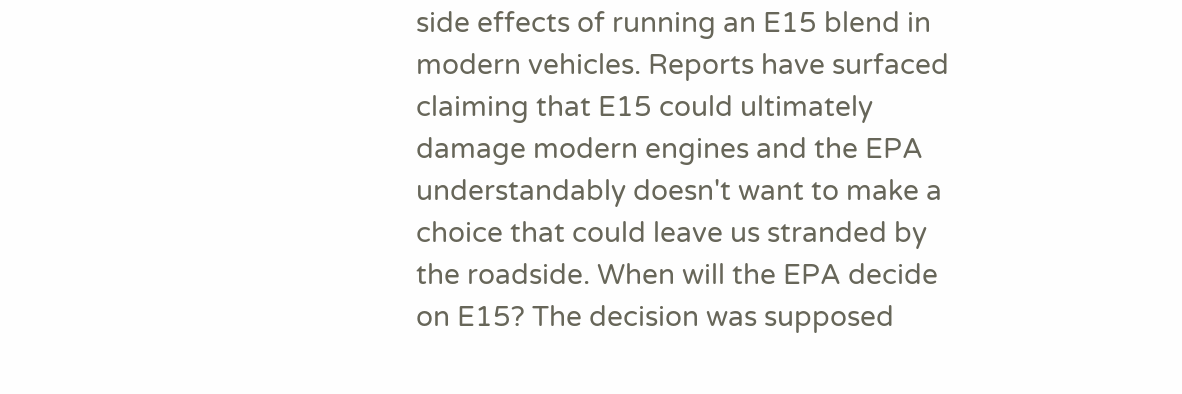side effects of running an E15 blend in modern vehicles. Reports have surfaced claiming that E15 could ultimately damage modern engines and the EPA understandably doesn't want to make a choice that could leave us stranded by the roadside. When will the EPA decide on E15? The decision was supposed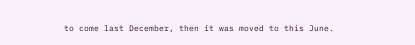to come last December, then it was moved to this June.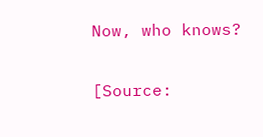Now, who knows?

[Source: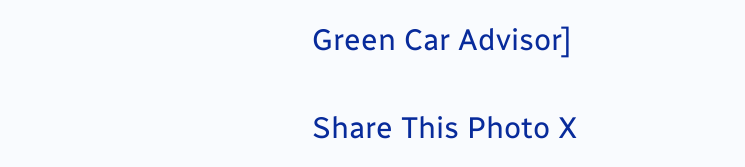Green Car Advisor]

Share This Photo X